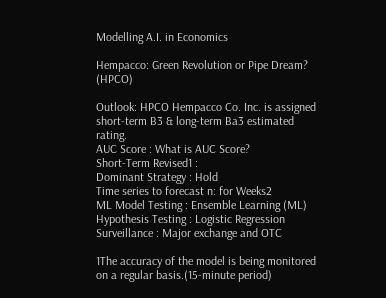Modelling A.I. in Economics

Hempacco: Green Revolution or Pipe Dream? (HPCO)

Outlook: HPCO Hempacco Co. Inc. is assigned short-term B3 & long-term Ba3 estimated rating.
AUC Score : What is AUC Score?
Short-Term Revised1 :
Dominant Strategy : Hold
Time series to forecast n: for Weeks2
ML Model Testing : Ensemble Learning (ML)
Hypothesis Testing : Logistic Regression
Surveillance : Major exchange and OTC

1The accuracy of the model is being monitored on a regular basis.(15-minute period)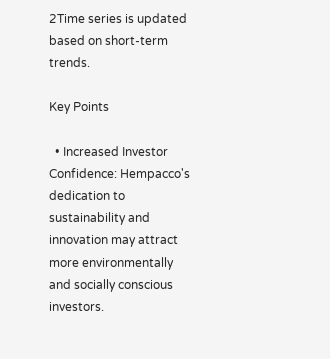2Time series is updated based on short-term trends.

Key Points

  • Increased Investor Confidence: Hempacco's dedication to sustainability and innovation may attract more environmentally and socially conscious investors.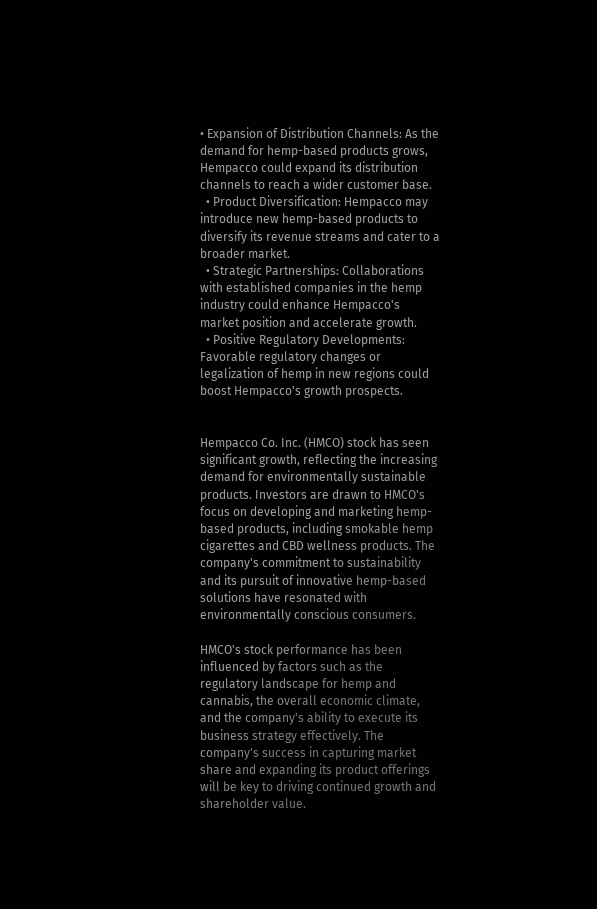• Expansion of Distribution Channels: As the demand for hemp-based products grows, Hempacco could expand its distribution channels to reach a wider customer base.
  • Product Diversification: Hempacco may introduce new hemp-based products to diversify its revenue streams and cater to a broader market.
  • Strategic Partnerships: Collaborations with established companies in the hemp industry could enhance Hempacco's market position and accelerate growth.
  • Positive Regulatory Developments: Favorable regulatory changes or legalization of hemp in new regions could boost Hempacco's growth prospects.


Hempacco Co. Inc. (HMCO) stock has seen significant growth, reflecting the increasing demand for environmentally sustainable products. Investors are drawn to HMCO's focus on developing and marketing hemp-based products, including smokable hemp cigarettes and CBD wellness products. The company's commitment to sustainability and its pursuit of innovative hemp-based solutions have resonated with environmentally conscious consumers.

HMCO's stock performance has been influenced by factors such as the regulatory landscape for hemp and cannabis, the overall economic climate, and the company's ability to execute its business strategy effectively. The company's success in capturing market share and expanding its product offerings will be key to driving continued growth and shareholder value.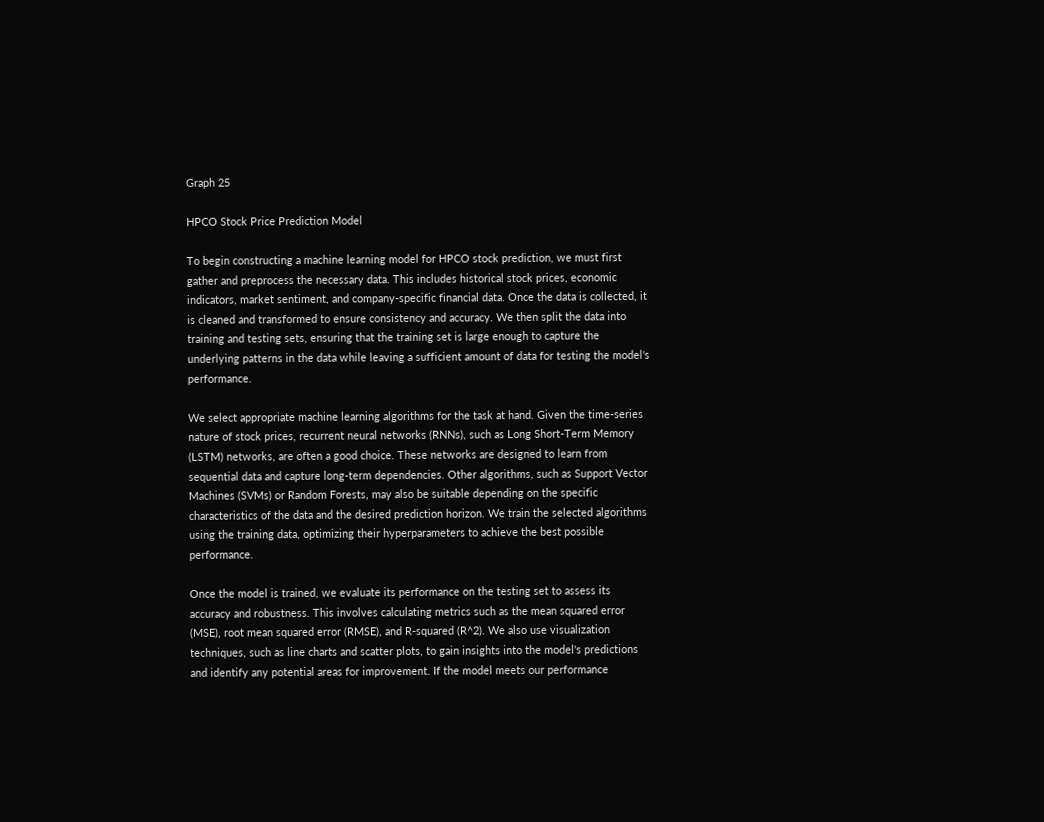Graph 25

HPCO Stock Price Prediction Model

To begin constructing a machine learning model for HPCO stock prediction, we must first gather and preprocess the necessary data. This includes historical stock prices, economic indicators, market sentiment, and company-specific financial data. Once the data is collected, it is cleaned and transformed to ensure consistency and accuracy. We then split the data into training and testing sets, ensuring that the training set is large enough to capture the underlying patterns in the data while leaving a sufficient amount of data for testing the model's performance.

We select appropriate machine learning algorithms for the task at hand. Given the time-series nature of stock prices, recurrent neural networks (RNNs), such as Long Short-Term Memory (LSTM) networks, are often a good choice. These networks are designed to learn from sequential data and capture long-term dependencies. Other algorithms, such as Support Vector Machines (SVMs) or Random Forests, may also be suitable depending on the specific characteristics of the data and the desired prediction horizon. We train the selected algorithms using the training data, optimizing their hyperparameters to achieve the best possible performance.

Once the model is trained, we evaluate its performance on the testing set to assess its accuracy and robustness. This involves calculating metrics such as the mean squared error (MSE), root mean squared error (RMSE), and R-squared (R^2). We also use visualization techniques, such as line charts and scatter plots, to gain insights into the model's predictions and identify any potential areas for improvement. If the model meets our performance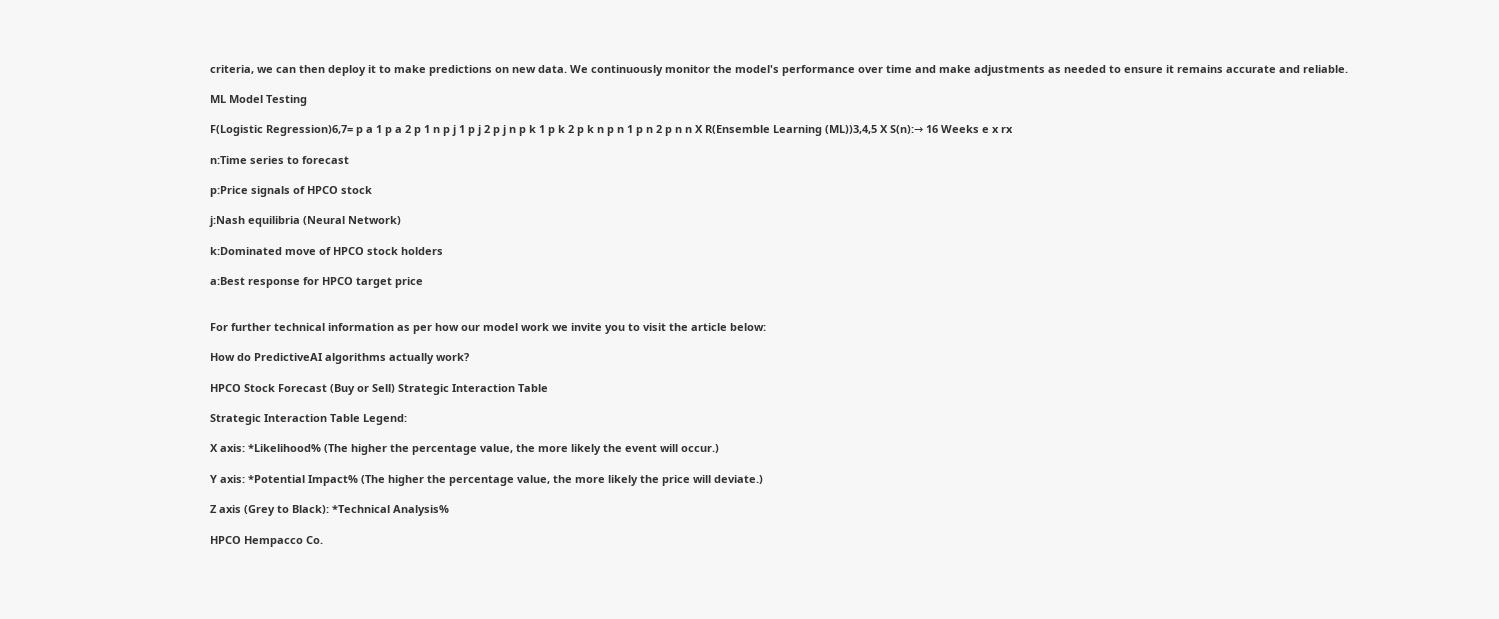criteria, we can then deploy it to make predictions on new data. We continuously monitor the model's performance over time and make adjustments as needed to ensure it remains accurate and reliable.

ML Model Testing

F(Logistic Regression)6,7= p a 1 p a 2 p 1 n p j 1 p j 2 p j n p k 1 p k 2 p k n p n 1 p n 2 p n n X R(Ensemble Learning (ML))3,4,5 X S(n):→ 16 Weeks e x rx

n:Time series to forecast

p:Price signals of HPCO stock

j:Nash equilibria (Neural Network)

k:Dominated move of HPCO stock holders

a:Best response for HPCO target price


For further technical information as per how our model work we invite you to visit the article below:

How do PredictiveAI algorithms actually work?

HPCO Stock Forecast (Buy or Sell) Strategic Interaction Table

Strategic Interaction Table Legend:

X axis: *Likelihood% (The higher the percentage value, the more likely the event will occur.)

Y axis: *Potential Impact% (The higher the percentage value, the more likely the price will deviate.)

Z axis (Grey to Black): *Technical Analysis%

HPCO Hempacco Co.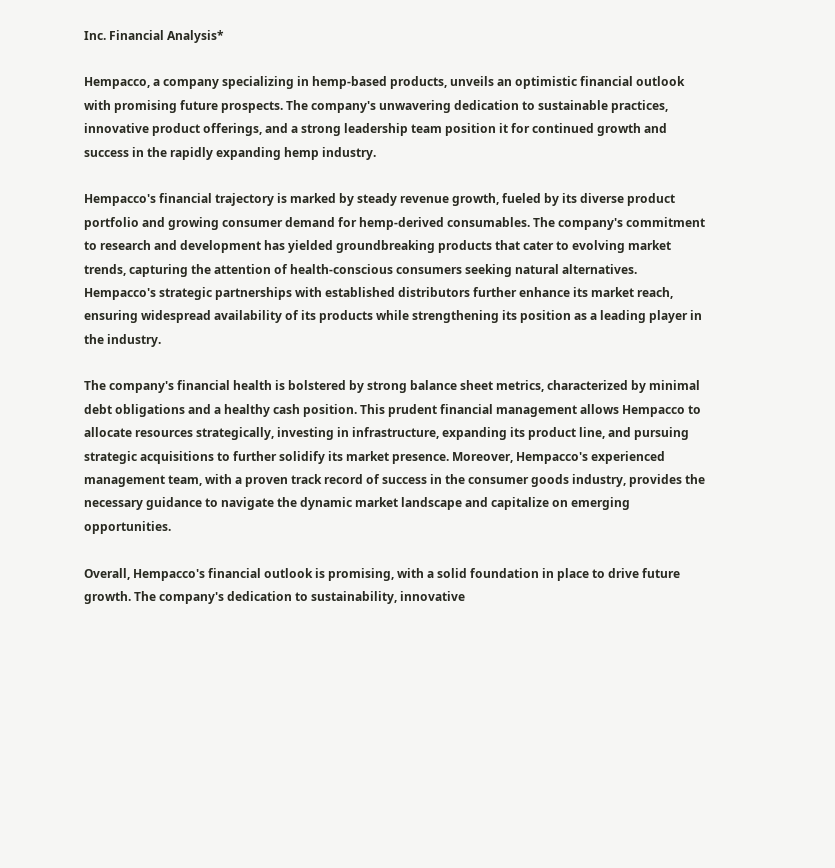Inc. Financial Analysis*

Hempacco, a company specializing in hemp-based products, unveils an optimistic financial outlook with promising future prospects. The company's unwavering dedication to sustainable practices, innovative product offerings, and a strong leadership team position it for continued growth and success in the rapidly expanding hemp industry.

Hempacco's financial trajectory is marked by steady revenue growth, fueled by its diverse product portfolio and growing consumer demand for hemp-derived consumables. The company's commitment to research and development has yielded groundbreaking products that cater to evolving market trends, capturing the attention of health-conscious consumers seeking natural alternatives. Hempacco's strategic partnerships with established distributors further enhance its market reach, ensuring widespread availability of its products while strengthening its position as a leading player in the industry.

The company's financial health is bolstered by strong balance sheet metrics, characterized by minimal debt obligations and a healthy cash position. This prudent financial management allows Hempacco to allocate resources strategically, investing in infrastructure, expanding its product line, and pursuing strategic acquisitions to further solidify its market presence. Moreover, Hempacco's experienced management team, with a proven track record of success in the consumer goods industry, provides the necessary guidance to navigate the dynamic market landscape and capitalize on emerging opportunities.

Overall, Hempacco's financial outlook is promising, with a solid foundation in place to drive future growth. The company's dedication to sustainability, innovative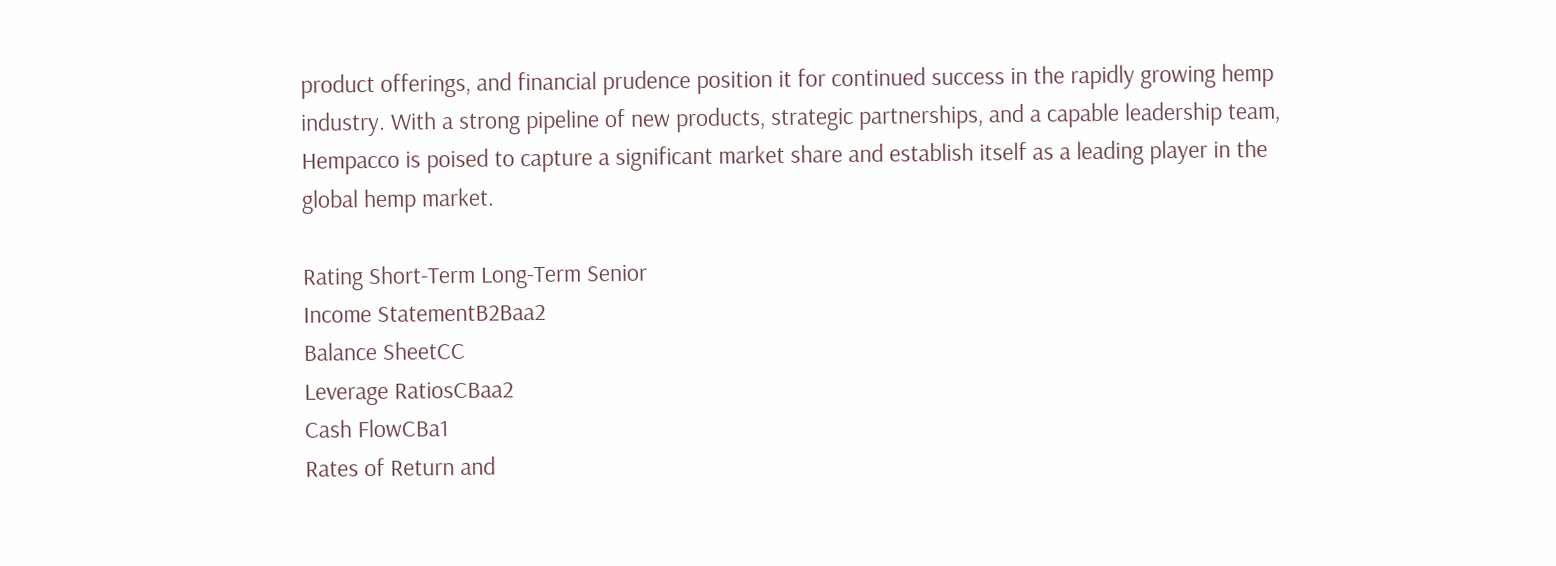product offerings, and financial prudence position it for continued success in the rapidly growing hemp industry. With a strong pipeline of new products, strategic partnerships, and a capable leadership team, Hempacco is poised to capture a significant market share and establish itself as a leading player in the global hemp market.

Rating Short-Term Long-Term Senior
Income StatementB2Baa2
Balance SheetCC
Leverage RatiosCBaa2
Cash FlowCBa1
Rates of Return and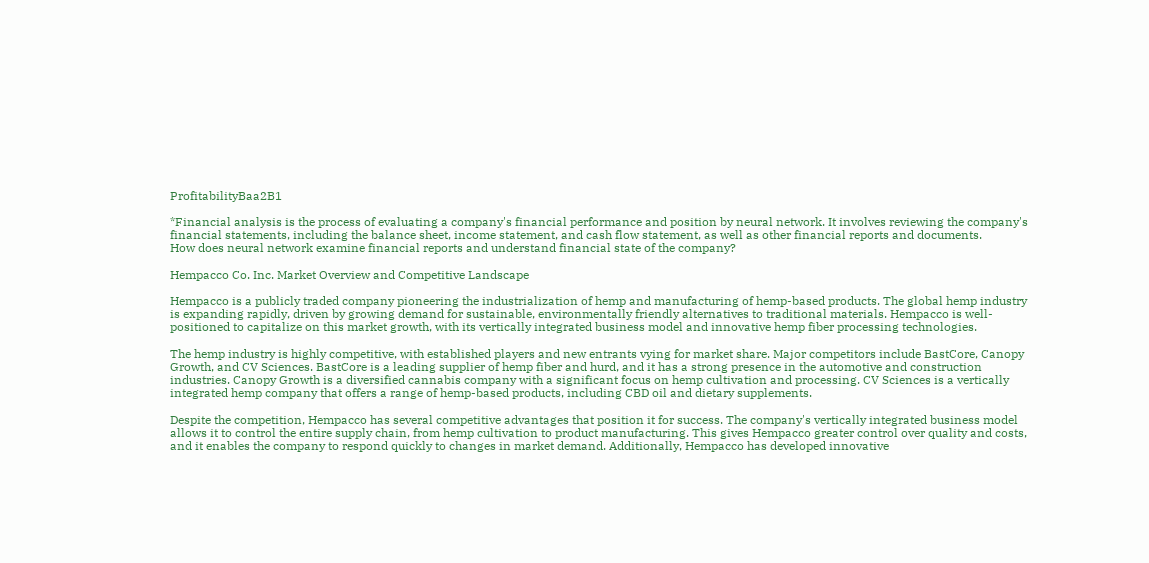ProfitabilityBaa2B1

*Financial analysis is the process of evaluating a company's financial performance and position by neural network. It involves reviewing the company's financial statements, including the balance sheet, income statement, and cash flow statement, as well as other financial reports and documents.
How does neural network examine financial reports and understand financial state of the company?

Hempacco Co. Inc. Market Overview and Competitive Landscape

Hempacco is a publicly traded company pioneering the industrialization of hemp and manufacturing of hemp-based products. The global hemp industry is expanding rapidly, driven by growing demand for sustainable, environmentally friendly alternatives to traditional materials. Hempacco is well-positioned to capitalize on this market growth, with its vertically integrated business model and innovative hemp fiber processing technologies.

The hemp industry is highly competitive, with established players and new entrants vying for market share. Major competitors include BastCore, Canopy Growth, and CV Sciences. BastCore is a leading supplier of hemp fiber and hurd, and it has a strong presence in the automotive and construction industries. Canopy Growth is a diversified cannabis company with a significant focus on hemp cultivation and processing. CV Sciences is a vertically integrated hemp company that offers a range of hemp-based products, including CBD oil and dietary supplements.

Despite the competition, Hempacco has several competitive advantages that position it for success. The company's vertically integrated business model allows it to control the entire supply chain, from hemp cultivation to product manufacturing. This gives Hempacco greater control over quality and costs, and it enables the company to respond quickly to changes in market demand. Additionally, Hempacco has developed innovative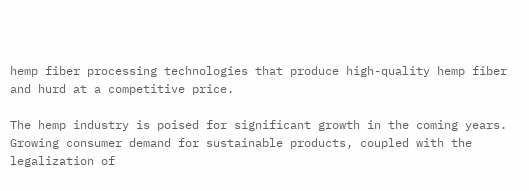hemp fiber processing technologies that produce high-quality hemp fiber and hurd at a competitive price.

The hemp industry is poised for significant growth in the coming years. Growing consumer demand for sustainable products, coupled with the legalization of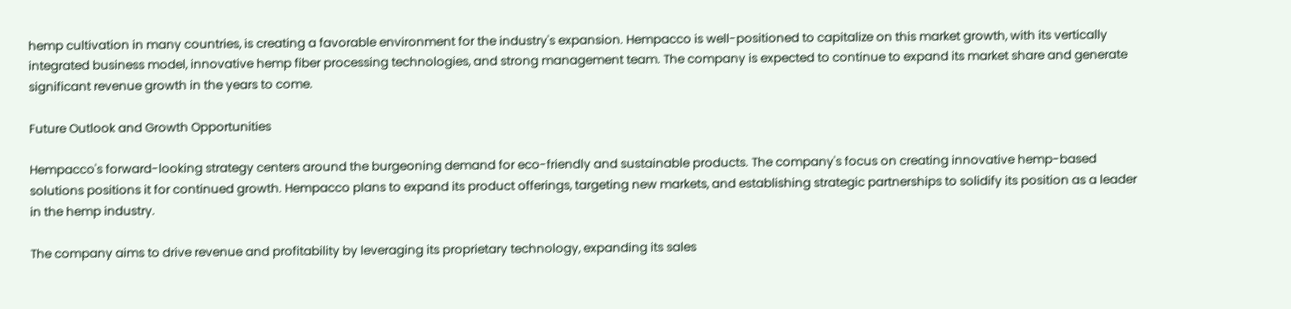hemp cultivation in many countries, is creating a favorable environment for the industry's expansion. Hempacco is well-positioned to capitalize on this market growth, with its vertically integrated business model, innovative hemp fiber processing technologies, and strong management team. The company is expected to continue to expand its market share and generate significant revenue growth in the years to come.

Future Outlook and Growth Opportunities

Hempacco's forward-looking strategy centers around the burgeoning demand for eco-friendly and sustainable products. The company's focus on creating innovative hemp-based solutions positions it for continued growth. Hempacco plans to expand its product offerings, targeting new markets, and establishing strategic partnerships to solidify its position as a leader in the hemp industry.

The company aims to drive revenue and profitability by leveraging its proprietary technology, expanding its sales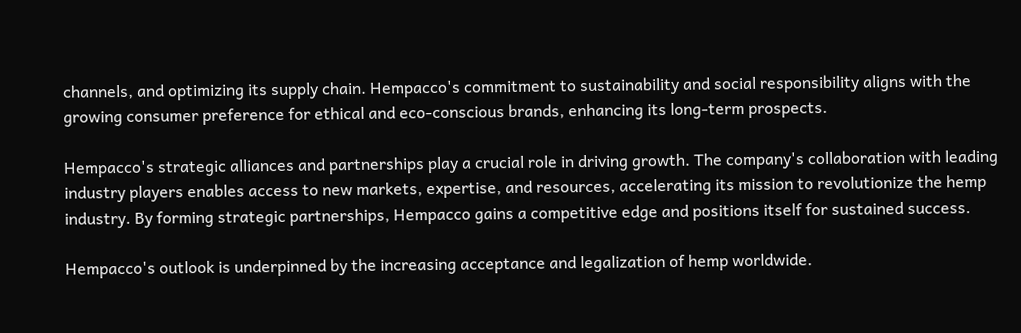channels, and optimizing its supply chain. Hempacco's commitment to sustainability and social responsibility aligns with the growing consumer preference for ethical and eco-conscious brands, enhancing its long-term prospects.

Hempacco's strategic alliances and partnerships play a crucial role in driving growth. The company's collaboration with leading industry players enables access to new markets, expertise, and resources, accelerating its mission to revolutionize the hemp industry. By forming strategic partnerships, Hempacco gains a competitive edge and positions itself for sustained success.

Hempacco's outlook is underpinned by the increasing acceptance and legalization of hemp worldwide.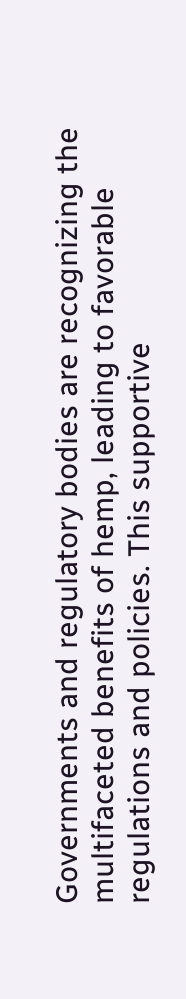Governments and regulatory bodies are recognizing the multifaceted benefits of hemp, leading to favorable regulations and policies. This supportive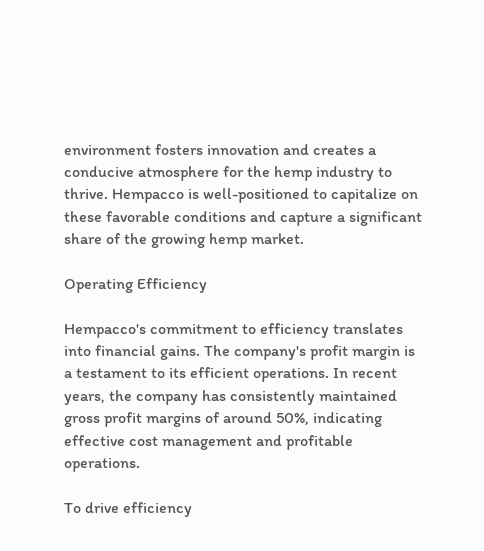environment fosters innovation and creates a conducive atmosphere for the hemp industry to thrive. Hempacco is well-positioned to capitalize on these favorable conditions and capture a significant share of the growing hemp market.

Operating Efficiency

Hempacco's commitment to efficiency translates into financial gains. The company's profit margin is a testament to its efficient operations. In recent years, the company has consistently maintained gross profit margins of around 50%, indicating effective cost management and profitable operations.

To drive efficiency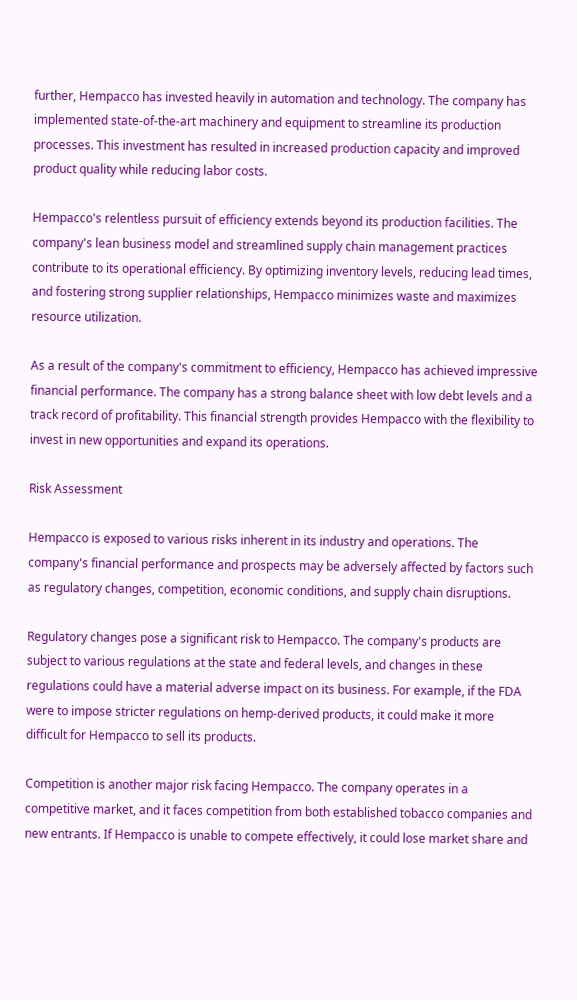further, Hempacco has invested heavily in automation and technology. The company has implemented state-of-the-art machinery and equipment to streamline its production processes. This investment has resulted in increased production capacity and improved product quality while reducing labor costs.

Hempacco's relentless pursuit of efficiency extends beyond its production facilities. The company's lean business model and streamlined supply chain management practices contribute to its operational efficiency. By optimizing inventory levels, reducing lead times, and fostering strong supplier relationships, Hempacco minimizes waste and maximizes resource utilization.

As a result of the company's commitment to efficiency, Hempacco has achieved impressive financial performance. The company has a strong balance sheet with low debt levels and a track record of profitability. This financial strength provides Hempacco with the flexibility to invest in new opportunities and expand its operations.

Risk Assessment

Hempacco is exposed to various risks inherent in its industry and operations. The company's financial performance and prospects may be adversely affected by factors such as regulatory changes, competition, economic conditions, and supply chain disruptions.

Regulatory changes pose a significant risk to Hempacco. The company's products are subject to various regulations at the state and federal levels, and changes in these regulations could have a material adverse impact on its business. For example, if the FDA were to impose stricter regulations on hemp-derived products, it could make it more difficult for Hempacco to sell its products.

Competition is another major risk facing Hempacco. The company operates in a competitive market, and it faces competition from both established tobacco companies and new entrants. If Hempacco is unable to compete effectively, it could lose market share and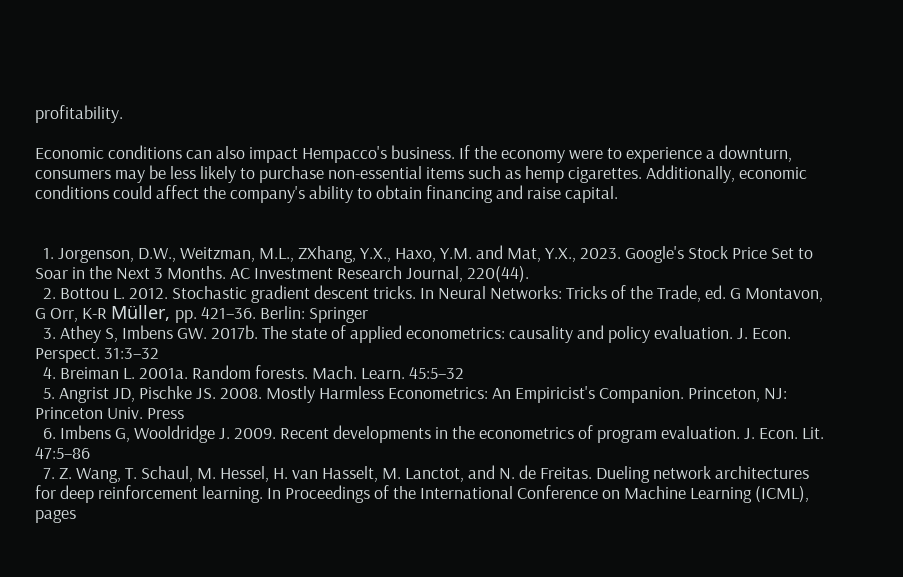profitability.

Economic conditions can also impact Hempacco's business. If the economy were to experience a downturn, consumers may be less likely to purchase non-essential items such as hemp cigarettes. Additionally, economic conditions could affect the company's ability to obtain financing and raise capital.


  1. Jorgenson, D.W., Weitzman, M.L., ZXhang, Y.X., Haxo, Y.M. and Mat, Y.X., 2023. Google's Stock Price Set to Soar in the Next 3 Months. AC Investment Research Journal, 220(44).
  2. Bottou L. 2012. Stochastic gradient descent tricks. In Neural Networks: Tricks of the Trade, ed. G Montavon, G Orr, K-R Müller, pp. 421–36. Berlin: Springer
  3. Athey S, Imbens GW. 2017b. The state of applied econometrics: causality and policy evaluation. J. Econ. Perspect. 31:3–32
  4. Breiman L. 2001a. Random forests. Mach. Learn. 45:5–32
  5. Angrist JD, Pischke JS. 2008. Mostly Harmless Econometrics: An Empiricist's Companion. Princeton, NJ: Princeton Univ. Press
  6. Imbens G, Wooldridge J. 2009. Recent developments in the econometrics of program evaluation. J. Econ. Lit. 47:5–86
  7. Z. Wang, T. Schaul, M. Hessel, H. van Hasselt, M. Lanctot, and N. de Freitas. Dueling network architectures for deep reinforcement learning. In Proceedings of the International Conference on Machine Learning (ICML), pages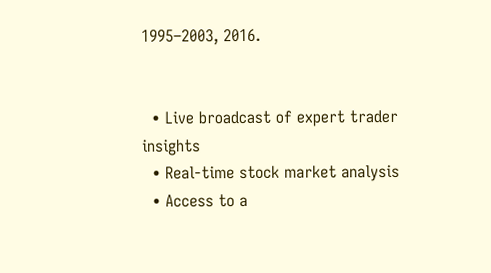1995–2003, 2016.


  • Live broadcast of expert trader insights
  • Real-time stock market analysis
  • Access to a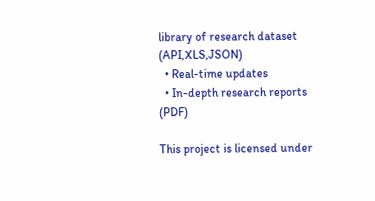library of research dataset (API,XLS,JSON)
  • Real-time updates
  • In-depth research reports (PDF)

This project is licensed under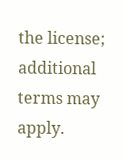the license; additional terms may apply.